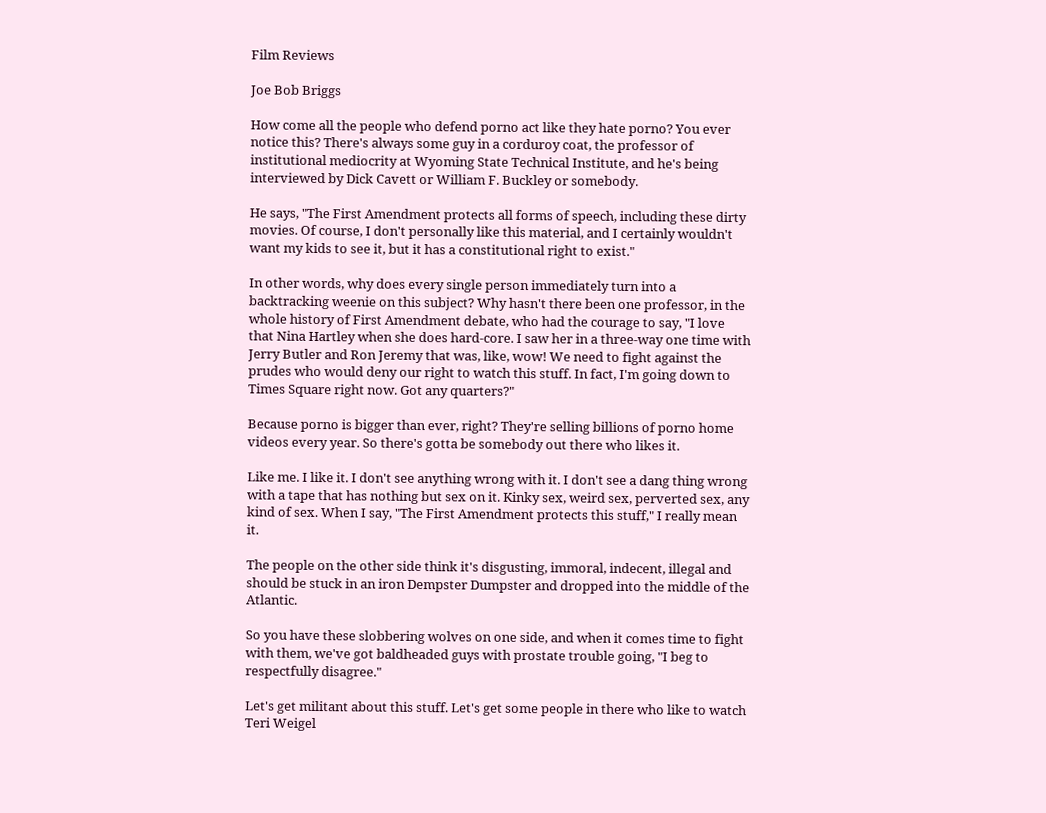Film Reviews

Joe Bob Briggs

How come all the people who defend porno act like they hate porno? You ever notice this? There's always some guy in a corduroy coat, the professor of institutional mediocrity at Wyoming State Technical Institute, and he's being interviewed by Dick Cavett or William F. Buckley or somebody.

He says, "The First Amendment protects all forms of speech, including these dirty movies. Of course, I don't personally like this material, and I certainly wouldn't want my kids to see it, but it has a constitutional right to exist."

In other words, why does every single person immediately turn into a backtracking weenie on this subject? Why hasn't there been one professor, in the whole history of First Amendment debate, who had the courage to say, "I love that Nina Hartley when she does hard-core. I saw her in a three-way one time with Jerry Butler and Ron Jeremy that was, like, wow! We need to fight against the prudes who would deny our right to watch this stuff. In fact, I'm going down to Times Square right now. Got any quarters?"

Because porno is bigger than ever, right? They're selling billions of porno home videos every year. So there's gotta be somebody out there who likes it.

Like me. I like it. I don't see anything wrong with it. I don't see a dang thing wrong with a tape that has nothing but sex on it. Kinky sex, weird sex, perverted sex, any kind of sex. When I say, "The First Amendment protects this stuff," I really mean it.

The people on the other side think it's disgusting, immoral, indecent, illegal and should be stuck in an iron Dempster Dumpster and dropped into the middle of the Atlantic.

So you have these slobbering wolves on one side, and when it comes time to fight with them, we've got baldheaded guys with prostate trouble going, "I beg to respectfully disagree."

Let's get militant about this stuff. Let's get some people in there who like to watch Teri Weigel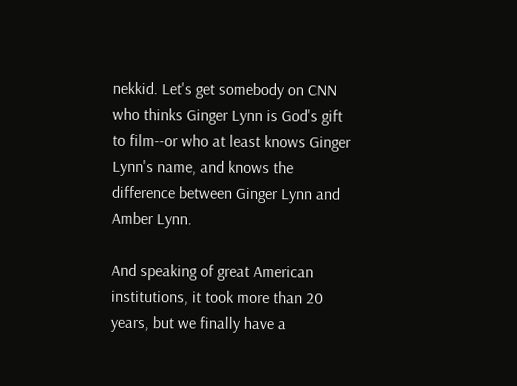nekkid. Let's get somebody on CNN who thinks Ginger Lynn is God's gift to film--or who at least knows Ginger Lynn's name, and knows the difference between Ginger Lynn and Amber Lynn.

And speaking of great American institutions, it took more than 20 years, but we finally have a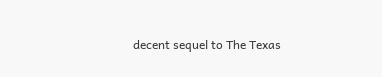decent sequel to The Texas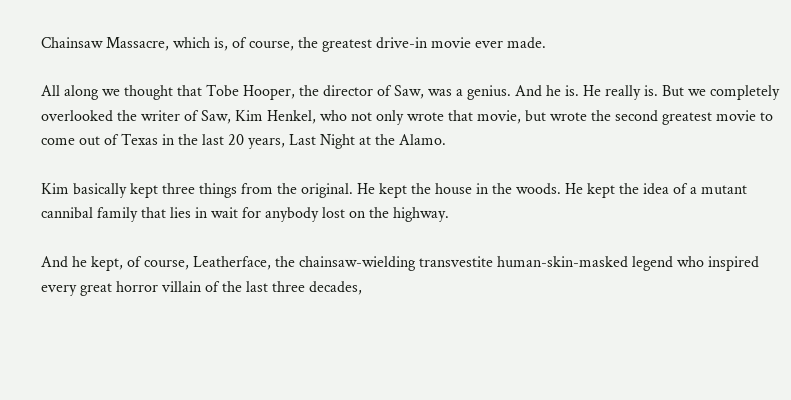Chainsaw Massacre, which is, of course, the greatest drive-in movie ever made.

All along we thought that Tobe Hooper, the director of Saw, was a genius. And he is. He really is. But we completely overlooked the writer of Saw, Kim Henkel, who not only wrote that movie, but wrote the second greatest movie to come out of Texas in the last 20 years, Last Night at the Alamo.

Kim basically kept three things from the original. He kept the house in the woods. He kept the idea of a mutant cannibal family that lies in wait for anybody lost on the highway.

And he kept, of course, Leatherface, the chainsaw-wielding transvestite human-skin-masked legend who inspired every great horror villain of the last three decades,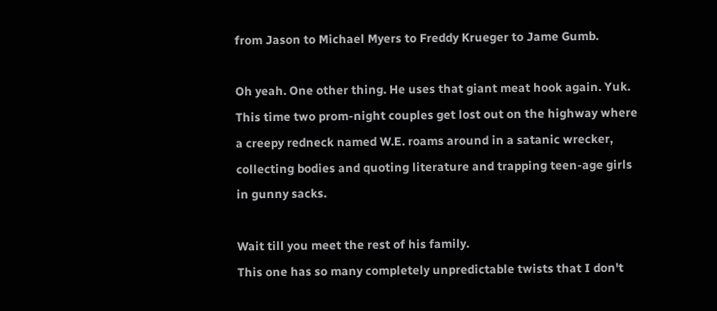from Jason to Michael Myers to Freddy Krueger to Jame Gumb.

Oh yeah. One other thing. He uses that giant meat hook again. Yuk.
This time two prom-night couples get lost out on the highway where a creepy redneck named W.E. roams around in a satanic wrecker, collecting bodies and quoting literature and trapping teen-age girls in gunny sacks.

Wait till you meet the rest of his family.
This one has so many completely unpredictable twists that I don't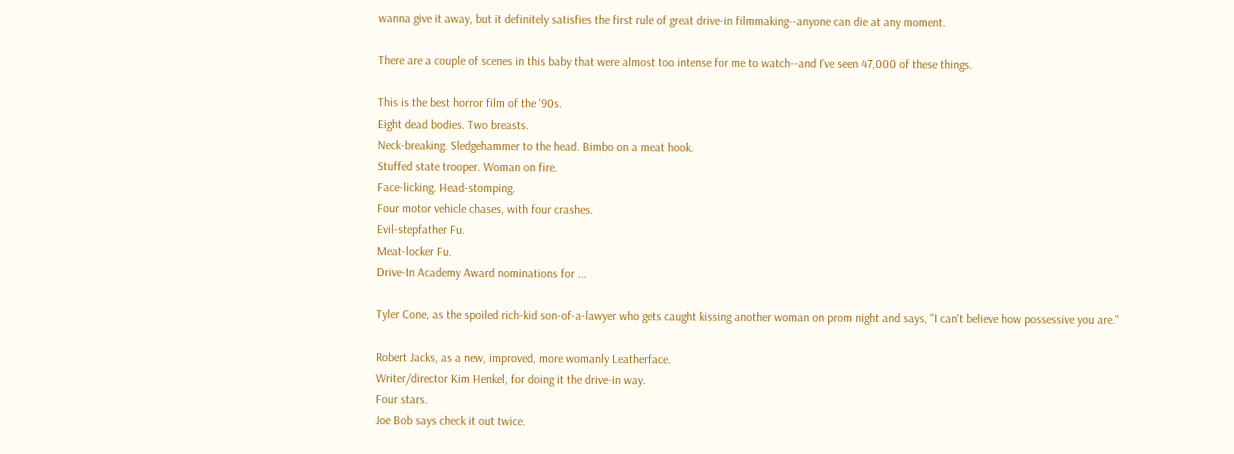wanna give it away, but it definitely satisfies the first rule of great drive-in filmmaking--anyone can die at any moment.

There are a couple of scenes in this baby that were almost too intense for me to watch--and I've seen 47,000 of these things.

This is the best horror film of the '90s.
Eight dead bodies. Two breasts.
Neck-breaking. Sledgehammer to the head. Bimbo on a meat hook.
Stuffed state trooper. Woman on fire.
Face-licking. Head-stomping.
Four motor vehicle chases, with four crashes.
Evil-stepfather Fu.
Meat-locker Fu.
Drive-In Academy Award nominations for ...

Tyler Cone, as the spoiled rich-kid son-of-a-lawyer who gets caught kissing another woman on prom night and says, "I can't believe how possessive you are."

Robert Jacks, as a new, improved, more womanly Leatherface.
Writer/director Kim Henkel, for doing it the drive-in way.
Four stars.
Joe Bob says check it out twice.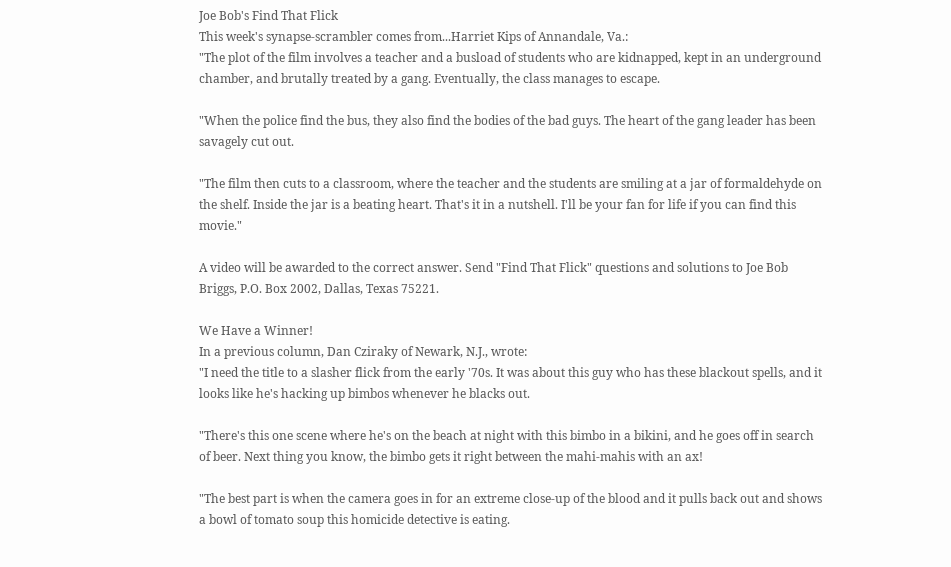Joe Bob's Find That Flick
This week's synapse-scrambler comes from...Harriet Kips of Annandale, Va.:
"The plot of the film involves a teacher and a busload of students who are kidnapped, kept in an underground chamber, and brutally treated by a gang. Eventually, the class manages to escape.

"When the police find the bus, they also find the bodies of the bad guys. The heart of the gang leader has been savagely cut out.

"The film then cuts to a classroom, where the teacher and the students are smiling at a jar of formaldehyde on the shelf. Inside the jar is a beating heart. That's it in a nutshell. I'll be your fan for life if you can find this movie."

A video will be awarded to the correct answer. Send "Find That Flick" questions and solutions to Joe Bob Briggs, P.O. Box 2002, Dallas, Texas 75221.

We Have a Winner!
In a previous column, Dan Cziraky of Newark, N.J., wrote:
"I need the title to a slasher flick from the early '70s. It was about this guy who has these blackout spells, and it looks like he's hacking up bimbos whenever he blacks out.

"There's this one scene where he's on the beach at night with this bimbo in a bikini, and he goes off in search of beer. Next thing you know, the bimbo gets it right between the mahi-mahis with an ax!

"The best part is when the camera goes in for an extreme close-up of the blood and it pulls back out and shows a bowl of tomato soup this homicide detective is eating.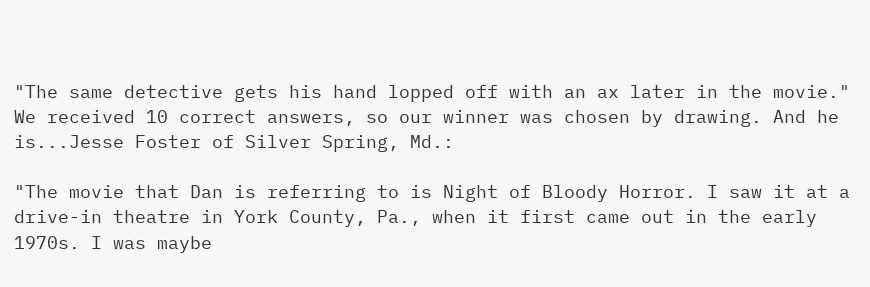"The same detective gets his hand lopped off with an ax later in the movie."
We received 10 correct answers, so our winner was chosen by drawing. And he is...Jesse Foster of Silver Spring, Md.:

"The movie that Dan is referring to is Night of Bloody Horror. I saw it at a drive-in theatre in York County, Pa., when it first came out in the early 1970s. I was maybe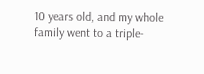10 years old, and my whole family went to a triple-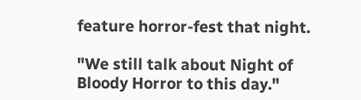feature horror-fest that night.

"We still talk about Night of Bloody Horror to this day."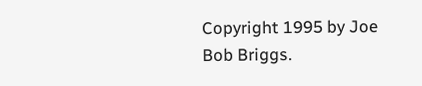Copyright 1995 by Joe Bob Briggs.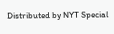Distributed by NYT Special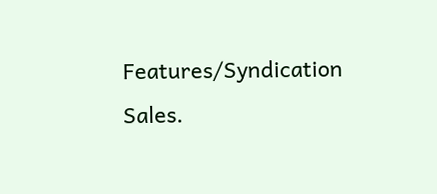Features/Syndication Sales.